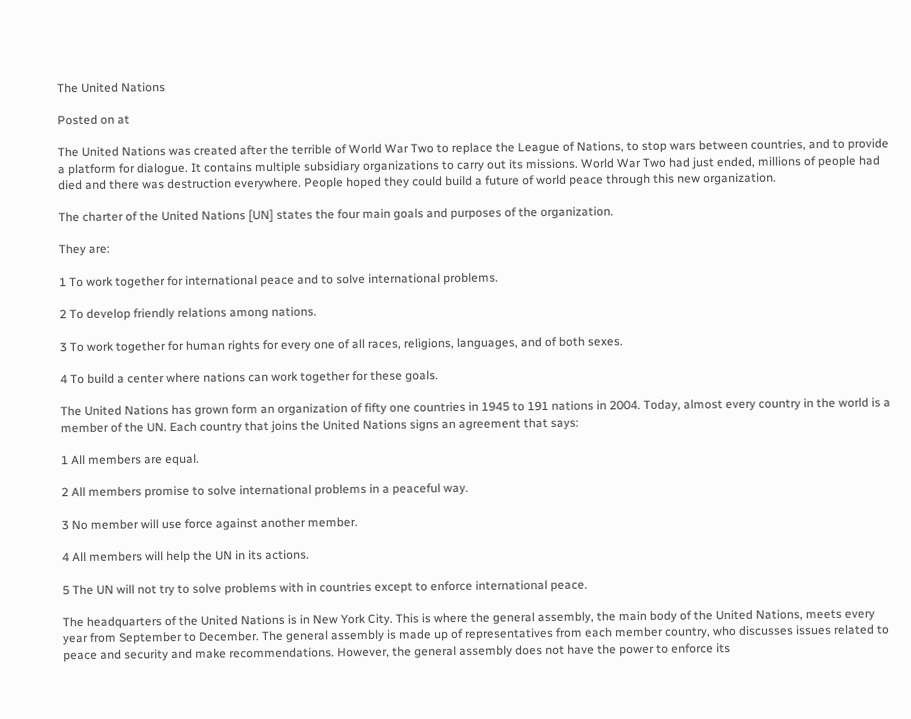The United Nations

Posted on at

The United Nations was created after the terrible of World War Two to replace the League of Nations, to stop wars between countries, and to provide a platform for dialogue. It contains multiple subsidiary organizations to carry out its missions. World War Two had just ended, millions of people had died and there was destruction everywhere. People hoped they could build a future of world peace through this new organization.

The charter of the United Nations [UN] states the four main goals and purposes of the organization.

They are:

1 To work together for international peace and to solve international problems.

2 To develop friendly relations among nations.

3 To work together for human rights for every one of all races, religions, languages, and of both sexes.

4 To build a center where nations can work together for these goals.

The United Nations has grown form an organization of fifty one countries in 1945 to 191 nations in 2004. Today, almost every country in the world is a member of the UN. Each country that joins the United Nations signs an agreement that says:

1 All members are equal.

2 All members promise to solve international problems in a peaceful way.

3 No member will use force against another member.

4 All members will help the UN in its actions.

5 The UN will not try to solve problems with in countries except to enforce international peace.

The headquarters of the United Nations is in New York City. This is where the general assembly, the main body of the United Nations, meets every year from September to December. The general assembly is made up of representatives from each member country, who discusses issues related to peace and security and make recommendations. However, the general assembly does not have the power to enforce its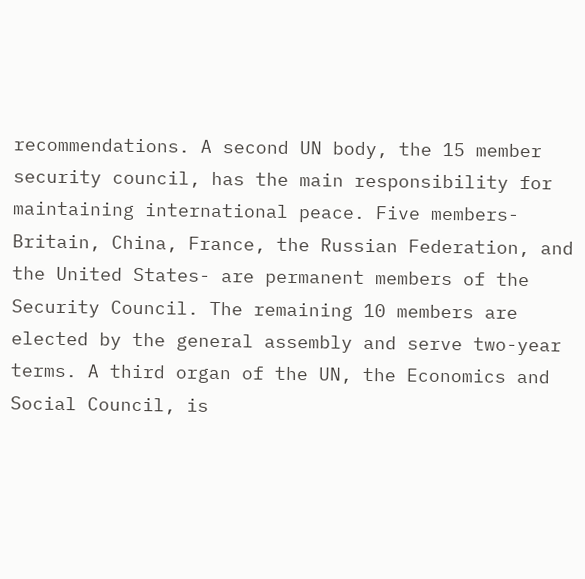recommendations. A second UN body, the 15 member security council, has the main responsibility for maintaining international peace. Five members- Britain, China, France, the Russian Federation, and the United States- are permanent members of the Security Council. The remaining 10 members are elected by the general assembly and serve two-year terms. A third organ of the UN, the Economics and Social Council, is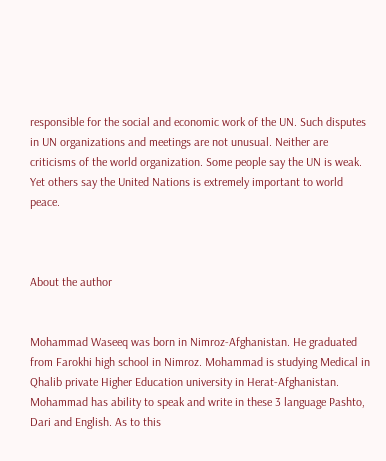responsible for the social and economic work of the UN. Such disputes in UN organizations and meetings are not unusual. Neither are criticisms of the world organization. Some people say the UN is weak. Yet others say the United Nations is extremely important to world peace.



About the author


Mohammad Waseeq was born in Nimroz-Afghanistan. He graduated from Farokhi high school in Nimroz. Mohammad is studying Medical in Qhalib private Higher Education university in Herat-Afghanistan. Mohammad has ability to speak and write in these 3 language Pashto, Dari and English. As to this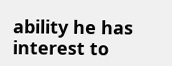ability he has interest to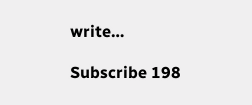write…

Subscribe 198